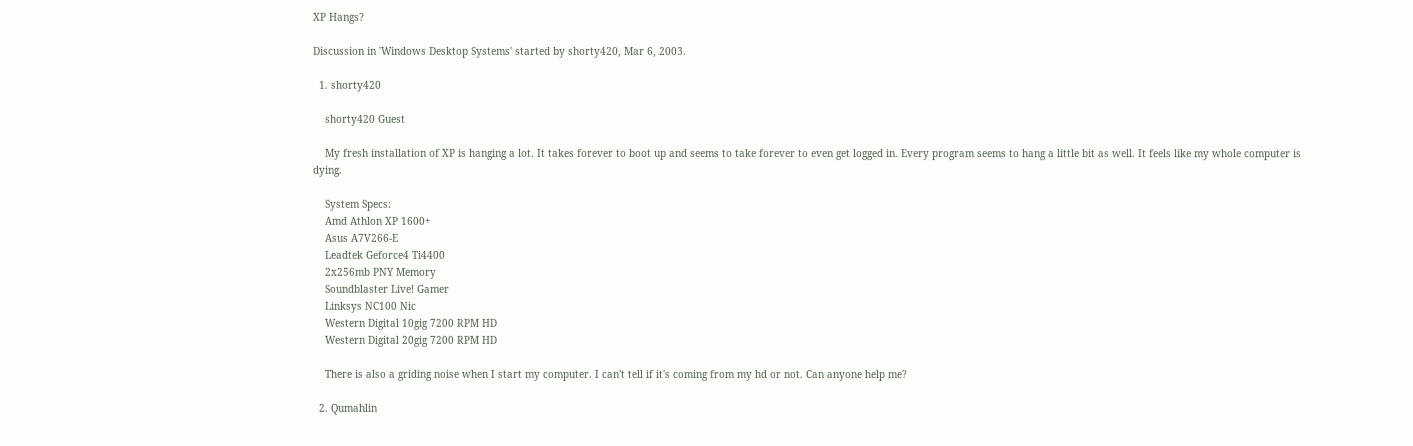XP Hangs?

Discussion in 'Windows Desktop Systems' started by shorty420, Mar 6, 2003.

  1. shorty420

    shorty420 Guest

    My fresh installation of XP is hanging a lot. It takes forever to boot up and seems to take forever to even get logged in. Every program seems to hang a little bit as well. It feels like my whole computer is dying.

    System Specs:
    Amd Athlon XP 1600+
    Asus A7V266-E
    Leadtek Geforce4 Ti4400
    2x256mb PNY Memory
    Soundblaster Live! Gamer
    Linksys NC100 Nic
    Western Digital 10gig 7200 RPM HD
    Western Digital 20gig 7200 RPM HD

    There is also a griding noise when I start my computer. I can't tell if it's coming from my hd or not. Can anyone help me?

  2. Qumahlin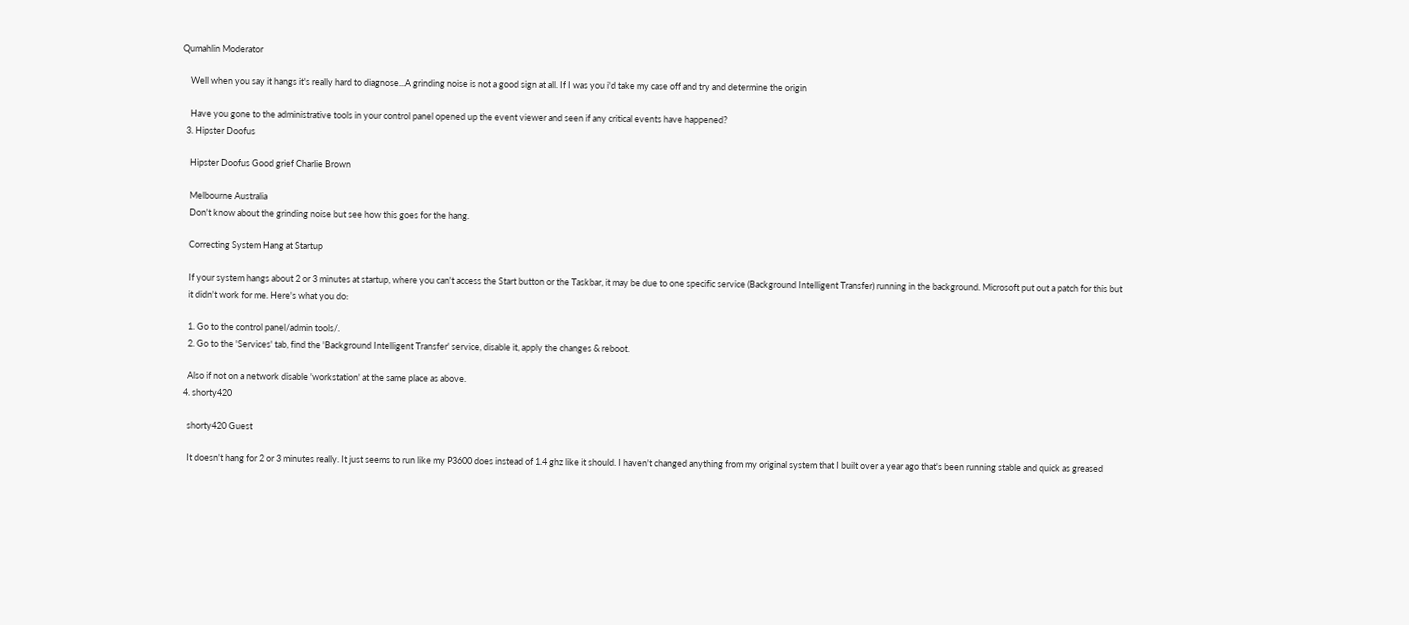Qumahlin Moderator

    Well when you say it hangs it's really hard to diagnose...A grinding noise is not a good sign at all. If I was you i'd take my case off and try and determine the origin

    Have you gone to the administrative tools in your control panel opened up the event viewer and seen if any critical events have happened?
  3. Hipster Doofus

    Hipster Doofus Good grief Charlie Brown

    Melbourne Australia
    Don't know about the grinding noise but see how this goes for the hang.

    Correcting System Hang at Startup

    If your system hangs about 2 or 3 minutes at startup, where you can't access the Start button or the Taskbar, it may be due to one specific service (Background Intelligent Transfer) running in the background. Microsoft put out a patch for this but
    it didn't work for me. Here's what you do:

    1. Go to the control panel/admin tools/.
    2. Go to the 'Services' tab, find the 'Background Intelligent Transfer' service, disable it, apply the changes & reboot.

    Also if not on a network disable 'workstation' at the same place as above.
  4. shorty420

    shorty420 Guest

    It doesn't hang for 2 or 3 minutes really. It just seems to run like my P3600 does instead of 1.4 ghz like it should. I haven't changed anything from my original system that I built over a year ago that's been running stable and quick as greased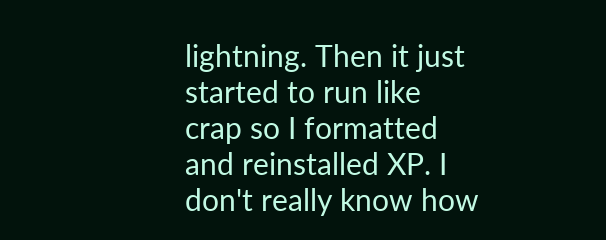lightning. Then it just started to run like crap so I formatted and reinstalled XP. I don't really know how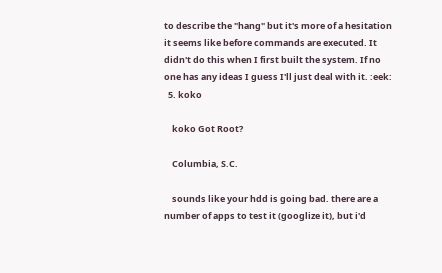to describe the "hang" but it's more of a hesitation it seems like before commands are executed. It didn't do this when I first built the system. If no one has any ideas I guess I'll just deal with it. :eek:
  5. koko

    koko Got Root?

    Columbia, S.C.

    sounds like your hdd is going bad. there are a number of apps to test it (googlize it), but i'd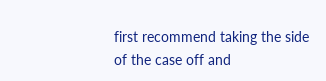first recommend taking the side of the case off and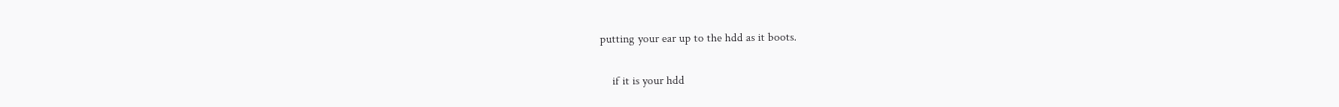putting your ear up to the hdd as it boots.

    if it is your hdd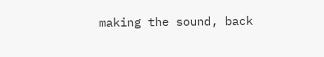making the sound, back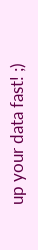up your data fast! ;)